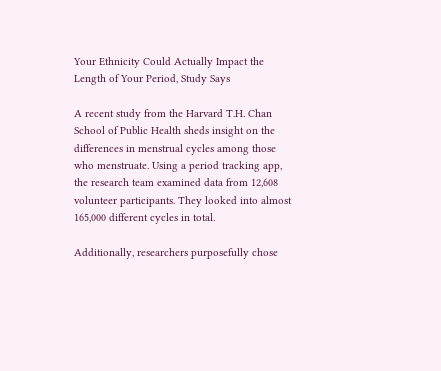Your Ethnicity Could Actually Impact the Length of Your Period, Study Says

A recent study from the Harvard T.H. Chan School of Public Health sheds insight on the differences in menstrual cycles among those who menstruate. Using a period tracking app, the research team examined data from 12,608 volunteer participants. They looked into almost 165,000 different cycles in total.

Additionally, researchers purposefully chose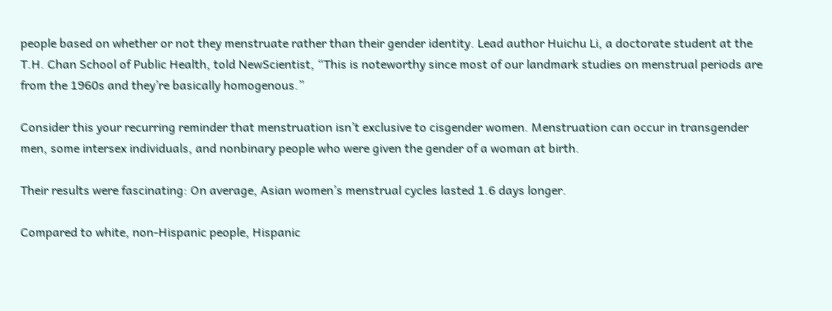people based on whether or not they menstruate rather than their gender identity. Lead author Huichu Li, a doctorate student at the T.H. Chan School of Public Health, told NewScientist, “This is noteworthy since most of our landmark studies on menstrual periods are from the 1960s and they’re basically homogenous.”

Consider this your recurring reminder that menstruation isn’t exclusive to cisgender women. Menstruation can occur in transgender men, some intersex individuals, and nonbinary people who were given the gender of a woman at birth.

Their results were fascinating: On average, Asian women’s menstrual cycles lasted 1.6 days longer.

Compared to white, non-Hispanic people, Hispanic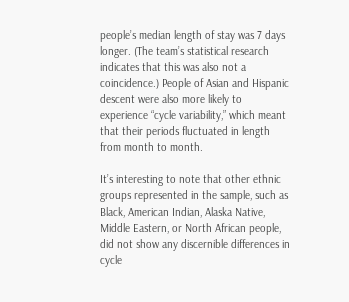people’s median length of stay was 7 days longer. (The team’s statistical research indicates that this was also not a coincidence.) People of Asian and Hispanic descent were also more likely to experience “cycle variability,” which meant that their periods fluctuated in length from month to month.

It’s interesting to note that other ethnic groups represented in the sample, such as Black, American Indian, Alaska Native, Middle Eastern, or North African people, did not show any discernible differences in cycle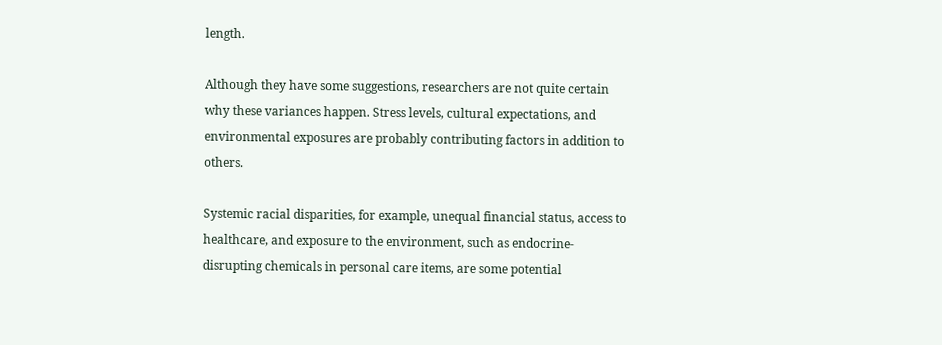length.

Although they have some suggestions, researchers are not quite certain why these variances happen. Stress levels, cultural expectations, and environmental exposures are probably contributing factors in addition to others.

Systemic racial disparities, for example, unequal financial status, access to healthcare, and exposure to the environment, such as endocrine-disrupting chemicals in personal care items, are some potential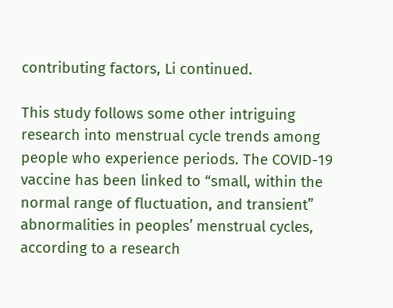contributing factors, Li continued.

This study follows some other intriguing research into menstrual cycle trends among people who experience periods. The COVID-19 vaccine has been linked to “small, within the normal range of fluctuation, and transient” abnormalities in peoples’ menstrual cycles, according to a research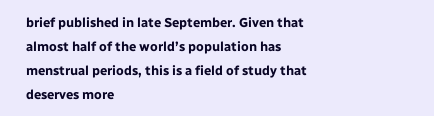brief published in late September. Given that almost half of the world’s population has menstrual periods, this is a field of study that deserves more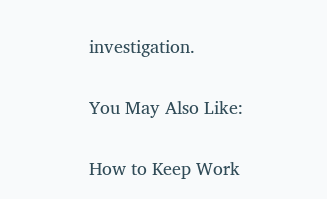investigation.

You May Also Like:

How to Keep Work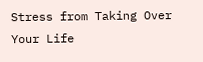Stress from Taking Over Your Life